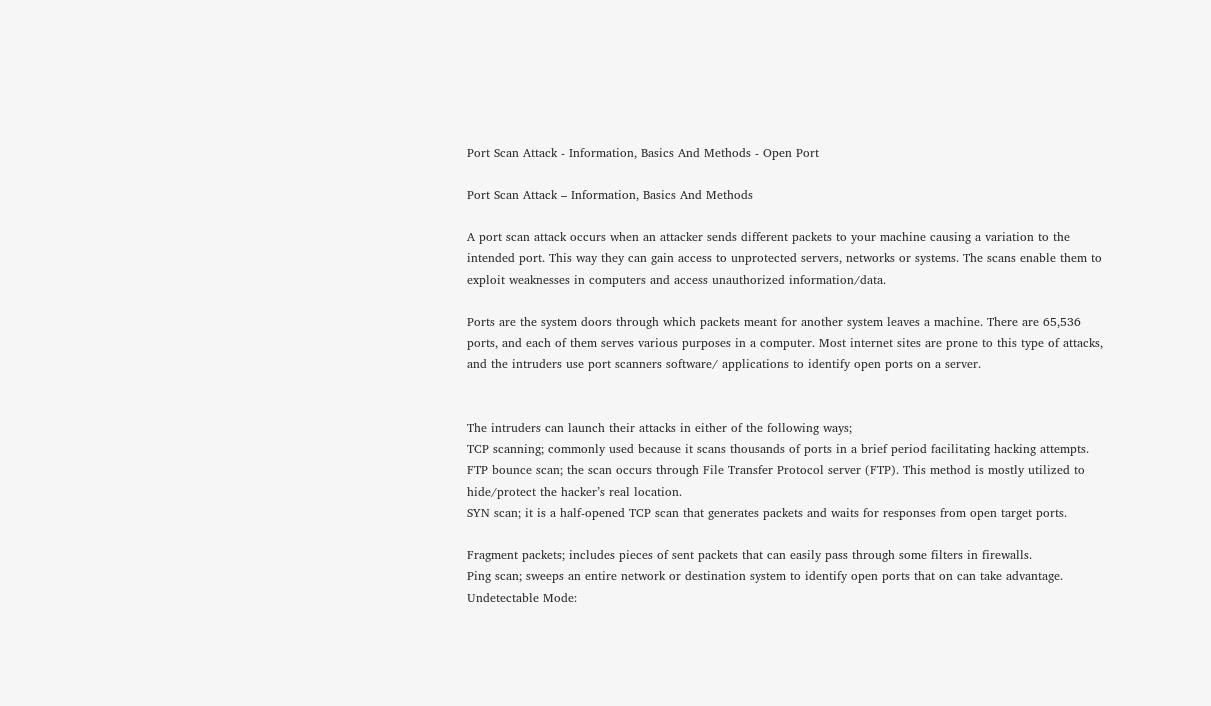Port Scan Attack - Information, Basics And Methods - Open Port

Port Scan Attack – Information, Basics And Methods

A port scan attack occurs when an attacker sends different packets to your machine causing a variation to the intended port. This way they can gain access to unprotected servers, networks or systems. The scans enable them to exploit weaknesses in computers and access unauthorized information/data.

Ports are the system doors through which packets meant for another system leaves a machine. There are 65,536 ports, and each of them serves various purposes in a computer. Most internet sites are prone to this type of attacks, and the intruders use port scanners software/ applications to identify open ports on a server.


The intruders can launch their attacks in either of the following ways;
TCP scanning; commonly used because it scans thousands of ports in a brief period facilitating hacking attempts.
FTP bounce scan; the scan occurs through File Transfer Protocol server (FTP). This method is mostly utilized to hide/protect the hacker’s real location.
SYN scan; it is a half-opened TCP scan that generates packets and waits for responses from open target ports.

Fragment packets; includes pieces of sent packets that can easily pass through some filters in firewalls.
Ping scan; sweeps an entire network or destination system to identify open ports that on can take advantage.
Undetectable Mode: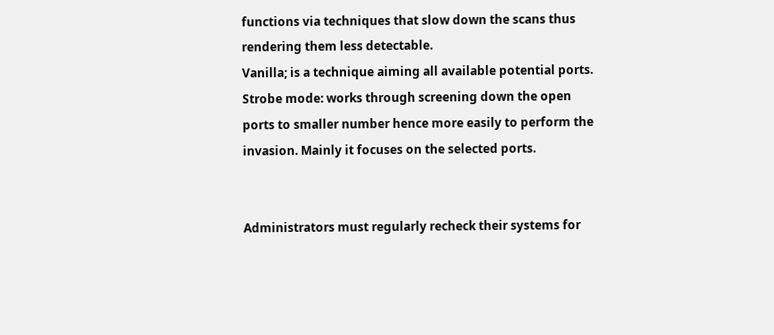functions via techniques that slow down the scans thus rendering them less detectable.
Vanilla; is a technique aiming all available potential ports.
Strobe mode: works through screening down the open ports to smaller number hence more easily to perform the invasion. Mainly it focuses on the selected ports.


Administrators must regularly recheck their systems for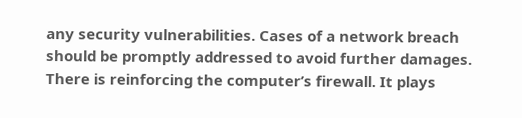any security vulnerabilities. Cases of a network breach should be promptly addressed to avoid further damages. There is reinforcing the computer’s firewall. It plays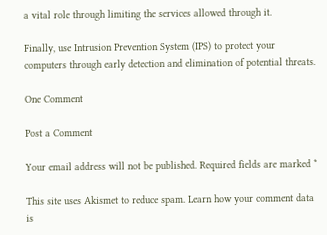a vital role through limiting the services allowed through it.

Finally, use Intrusion Prevention System (IPS) to protect your computers through early detection and elimination of potential threats.

One Comment

Post a Comment

Your email address will not be published. Required fields are marked *

This site uses Akismet to reduce spam. Learn how your comment data is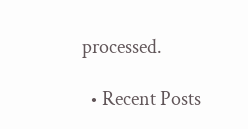processed.

  • Recent Posts